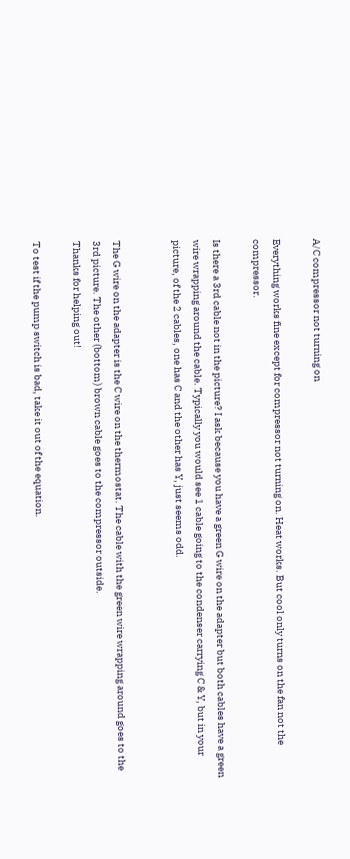A/C compressor not turning on

Everything works fine except for compressor not turning on. Heat works. But cool only turns on the fan not the compressor.

Is there a 3rd cable not in the picture? I ask because you have a green G wire on the adapter but both cables have a green wire wrapping around the cable. Typically you would see 1 cable going to the condenser carrying C & Y, but in your picture, of the 2 cables, one has C and the other has Y, just seems odd.


The G wire on the adapter is the C wire on the thermostat. The cable with the green wire wrapping around goes to the 3rd picture. The other (bottom) brown cable goes to the compressor outside.
Thanks for helping out!

To test if the pump switch is bad, take it out of the equation.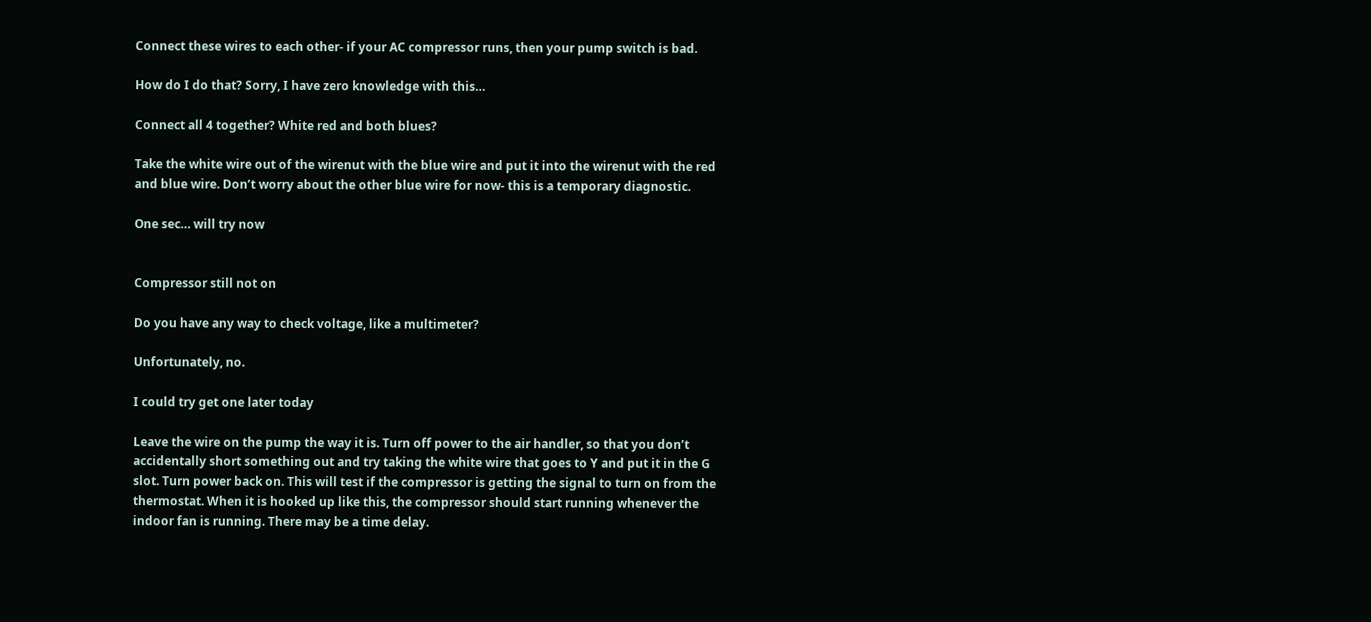Connect these wires to each other- if your AC compressor runs, then your pump switch is bad.

How do I do that? Sorry, I have zero knowledge with this…

Connect all 4 together? White red and both blues?

Take the white wire out of the wirenut with the blue wire and put it into the wirenut with the red and blue wire. Don’t worry about the other blue wire for now- this is a temporary diagnostic.

One sec… will try now


Compressor still not on

Do you have any way to check voltage, like a multimeter?

Unfortunately, no.

I could try get one later today

Leave the wire on the pump the way it is. Turn off power to the air handler, so that you don’t accidentally short something out and try taking the white wire that goes to Y and put it in the G slot. Turn power back on. This will test if the compressor is getting the signal to turn on from the thermostat. When it is hooked up like this, the compressor should start running whenever the indoor fan is running. There may be a time delay.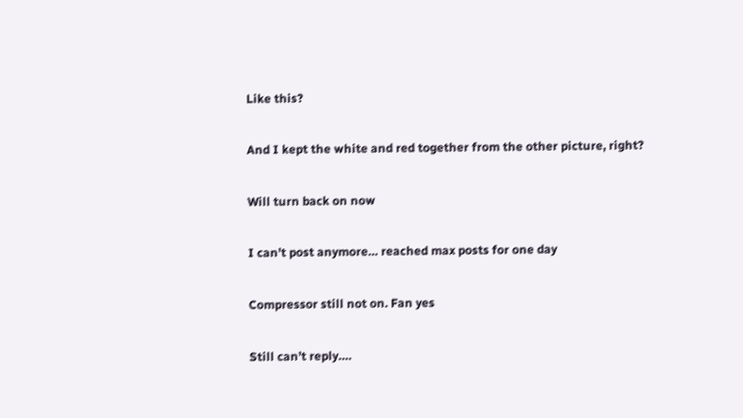Like this?

And I kept the white and red together from the other picture, right?

Will turn back on now

I can’t post anymore… reached max posts for one day

Compressor still not on. Fan yes

Still can’t reply….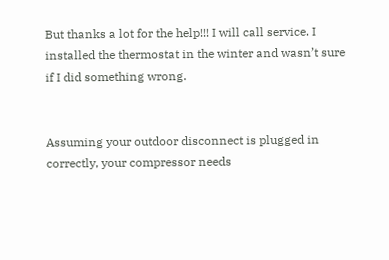But thanks a lot for the help!!! I will call service. I installed the thermostat in the winter and wasn’t sure if I did something wrong.


Assuming your outdoor disconnect is plugged in correctly, your compressor needs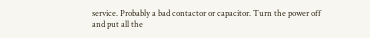service. Probably a bad contactor or capacitor. Turn the power off and put all the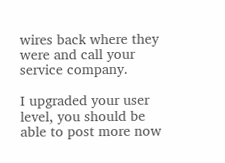wires back where they were and call your service company.

I upgraded your user level, you should be able to post more now